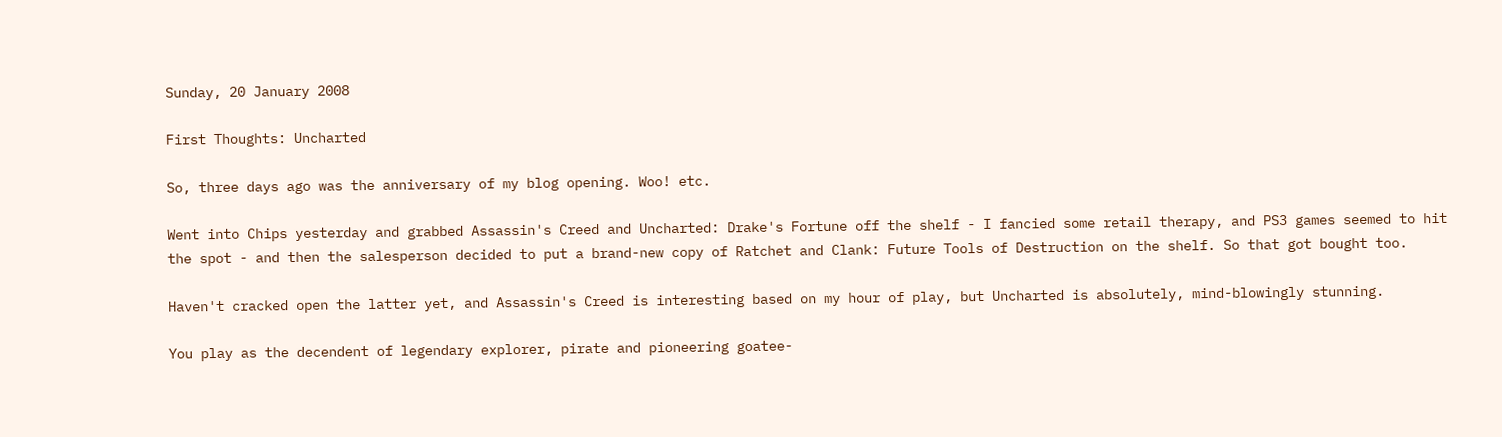Sunday, 20 January 2008

First Thoughts: Uncharted

So, three days ago was the anniversary of my blog opening. Woo! etc.

Went into Chips yesterday and grabbed Assassin's Creed and Uncharted: Drake's Fortune off the shelf - I fancied some retail therapy, and PS3 games seemed to hit the spot - and then the salesperson decided to put a brand-new copy of Ratchet and Clank: Future Tools of Destruction on the shelf. So that got bought too.

Haven't cracked open the latter yet, and Assassin's Creed is interesting based on my hour of play, but Uncharted is absolutely, mind-blowingly stunning.

You play as the decendent of legendary explorer, pirate and pioneering goatee-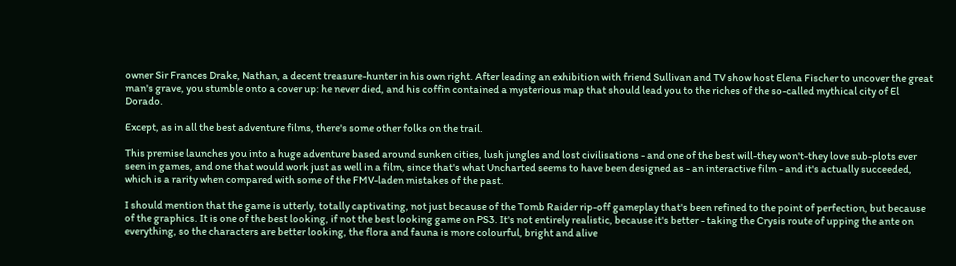owner Sir Frances Drake, Nathan, a decent treasure-hunter in his own right. After leading an exhibition with friend Sullivan and TV show host Elena Fischer to uncover the great man's grave, you stumble onto a cover up: he never died, and his coffin contained a mysterious map that should lead you to the riches of the so-called mythical city of El Dorado.

Except, as in all the best adventure films, there's some other folks on the trail.

This premise launches you into a huge adventure based around sunken cities, lush jungles and lost civilisations - and one of the best will-they won't-they love sub-plots ever seen in games, and one that would work just as well in a film, since that's what Uncharted seems to have been designed as - an interactive film - and it's actually succeeded, which is a rarity when compared with some of the FMV-laden mistakes of the past.

I should mention that the game is utterly, totally captivating, not just because of the Tomb Raider rip-off gameplay that's been refined to the point of perfection, but because of the graphics. It is one of the best looking, if not the best looking game on PS3. It's not entirely realistic, because it's better - taking the Crysis route of upping the ante on everything, so the characters are better looking, the flora and fauna is more colourful, bright and alive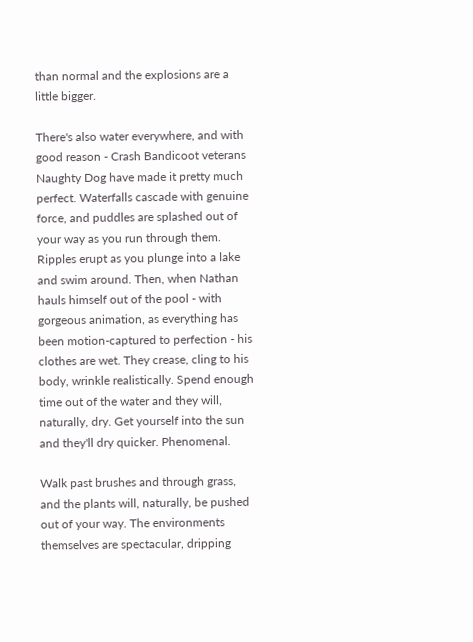than normal and the explosions are a little bigger.

There's also water everywhere, and with good reason - Crash Bandicoot veterans Naughty Dog have made it pretty much perfect. Waterfalls cascade with genuine force, and puddles are splashed out of your way as you run through them. Ripples erupt as you plunge into a lake and swim around. Then, when Nathan hauls himself out of the pool - with gorgeous animation, as everything has been motion-captured to perfection - his clothes are wet. They crease, cling to his body, wrinkle realistically. Spend enough time out of the water and they will, naturally, dry. Get yourself into the sun and they'll dry quicker. Phenomenal.

Walk past brushes and through grass, and the plants will, naturally, be pushed out of your way. The environments themselves are spectacular, dripping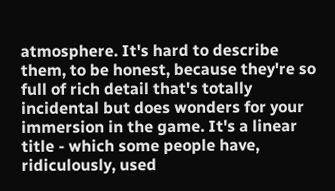atmosphere. It's hard to describe them, to be honest, because they're so full of rich detail that's totally incidental but does wonders for your immersion in the game. It's a linear title - which some people have, ridiculously, used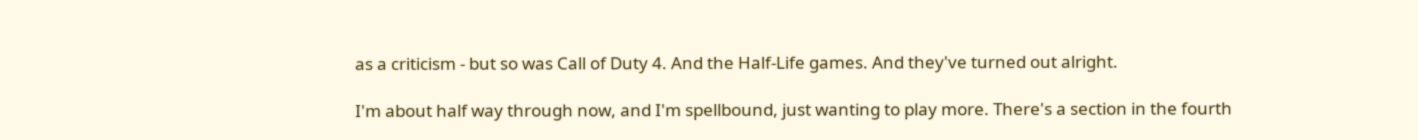as a criticism - but so was Call of Duty 4. And the Half-Life games. And they've turned out alright.

I'm about half way through now, and I'm spellbound, just wanting to play more. There's a section in the fourth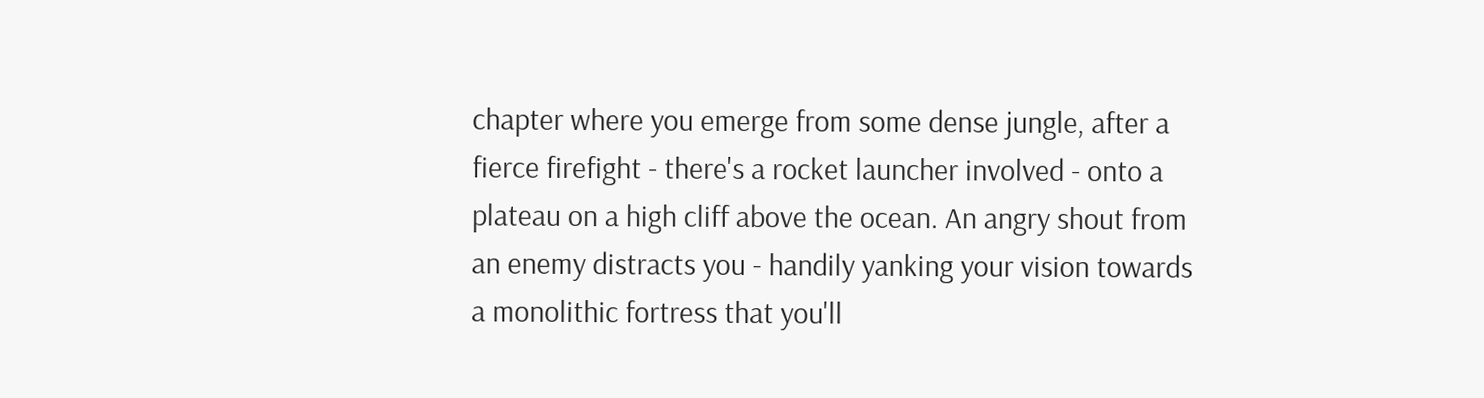chapter where you emerge from some dense jungle, after a fierce firefight - there's a rocket launcher involved - onto a plateau on a high cliff above the ocean. An angry shout from an enemy distracts you - handily yanking your vision towards a monolithic fortress that you'll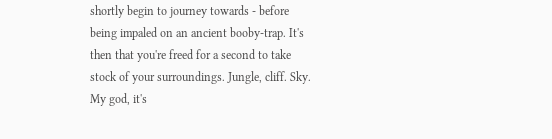shortly begin to journey towards - before being impaled on an ancient booby-trap. It's then that you're freed for a second to take stock of your surroundings. Jungle, cliff. Sky. My god, it's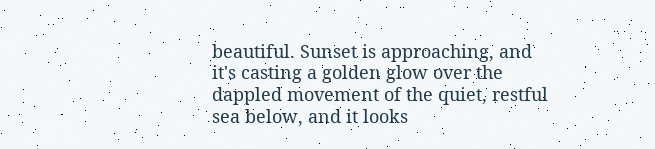beautiful. Sunset is approaching, and it's casting a golden glow over the dappled movement of the quiet, restful sea below, and it looks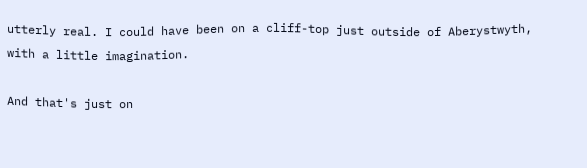utterly real. I could have been on a cliff-top just outside of Aberystwyth, with a little imagination.

And that's just on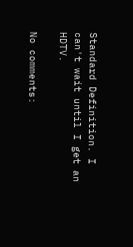Standard Definition. I can't wait until I get an HDTV.

No comments: